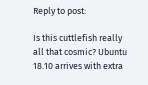Reply to post:

Is this cuttlefish really all that cosmic? Ubuntu 18.10 arrives with extra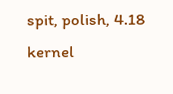spit, polish, 4.18 kernel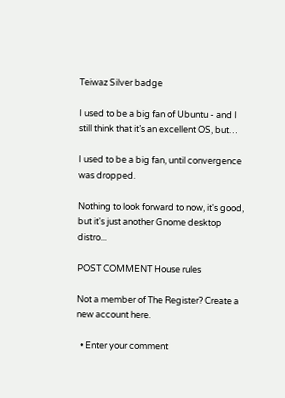Teiwaz Silver badge

I used to be a big fan of Ubuntu - and I still think that it’s an excellent OS, but…

I used to be a big fan, until convergence was dropped.

Nothing to look forward to now, it's good, but it's just another Gnome desktop distro...

POST COMMENT House rules

Not a member of The Register? Create a new account here.

  • Enter your comment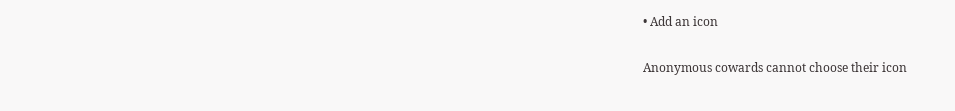• Add an icon

Anonymous cowards cannot choose their icon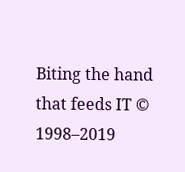Biting the hand that feeds IT © 1998–2019